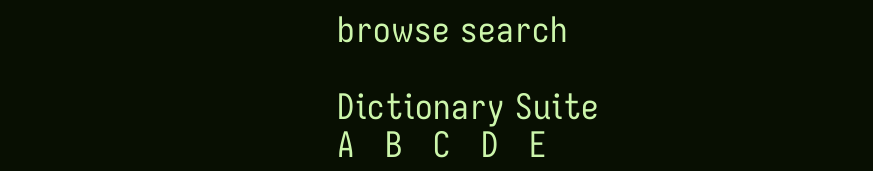browse search

Dictionary Suite
A   B   C   D   E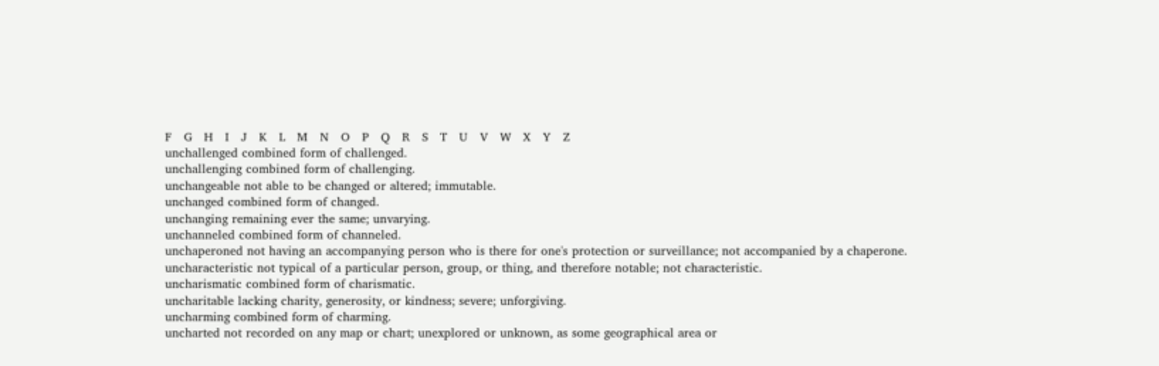F   G   H   I   J   K   L   M   N   O   P   Q   R   S   T   U   V   W   X   Y   Z
unchallenged combined form of challenged.
unchallenging combined form of challenging.
unchangeable not able to be changed or altered; immutable.
unchanged combined form of changed.
unchanging remaining ever the same; unvarying.
unchanneled combined form of channeled.
unchaperoned not having an accompanying person who is there for one's protection or surveillance; not accompanied by a chaperone.
uncharacteristic not typical of a particular person, group, or thing, and therefore notable; not characteristic.
uncharismatic combined form of charismatic.
uncharitable lacking charity, generosity, or kindness; severe; unforgiving.
uncharming combined form of charming.
uncharted not recorded on any map or chart; unexplored or unknown, as some geographical area or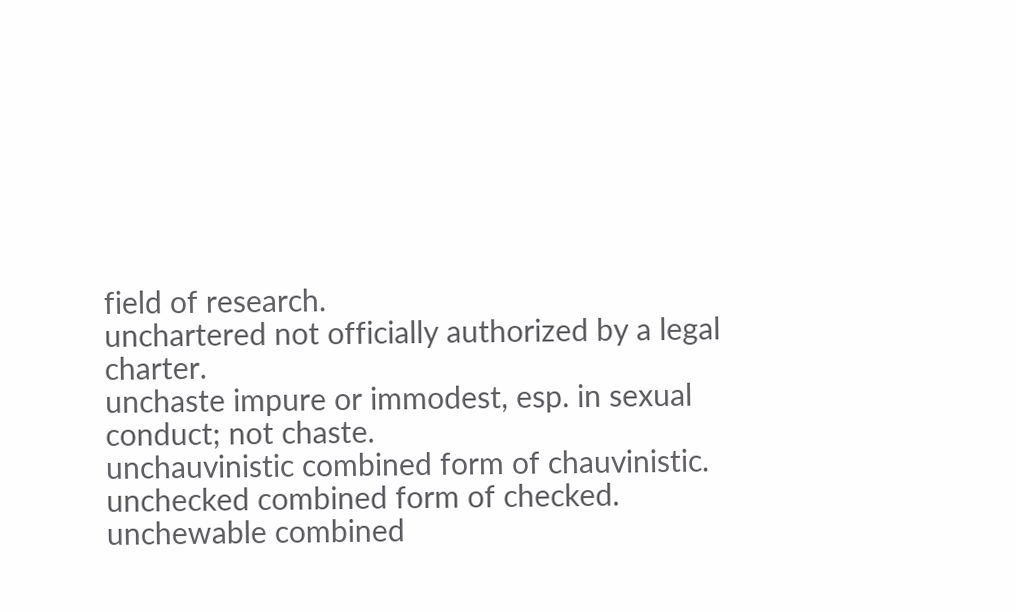field of research.
unchartered not officially authorized by a legal charter.
unchaste impure or immodest, esp. in sexual conduct; not chaste.
unchauvinistic combined form of chauvinistic.
unchecked combined form of checked.
unchewable combined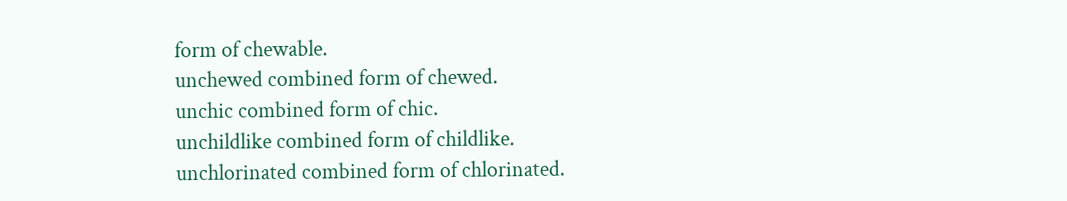form of chewable.
unchewed combined form of chewed.
unchic combined form of chic.
unchildlike combined form of childlike.
unchlorinated combined form of chlorinated.